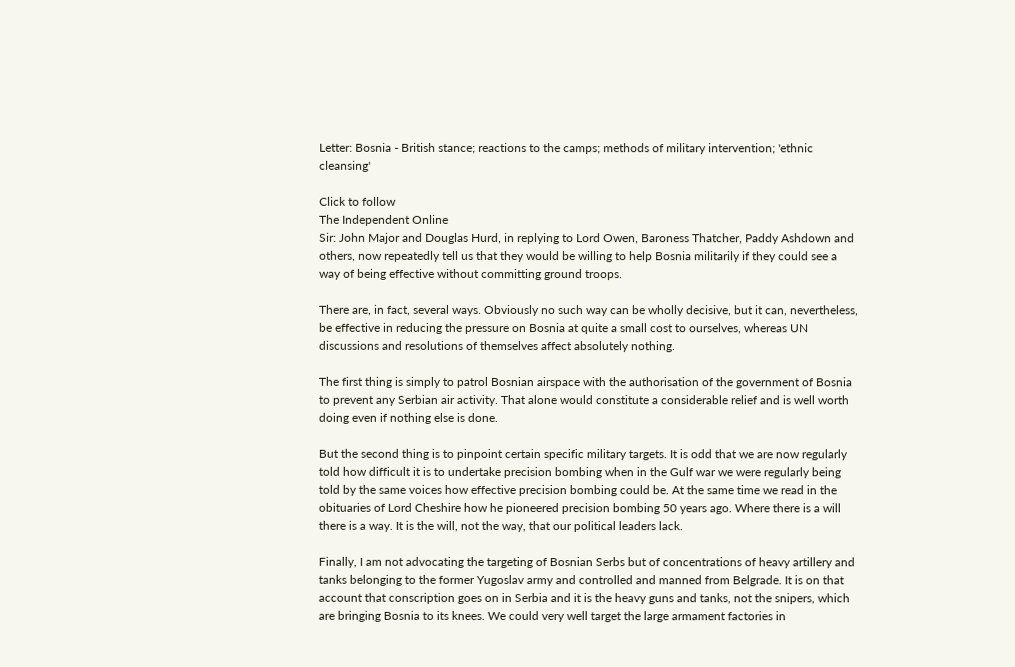Letter: Bosnia - British stance; reactions to the camps; methods of military intervention; 'ethnic cleansing'

Click to follow
The Independent Online
Sir: John Major and Douglas Hurd, in replying to Lord Owen, Baroness Thatcher, Paddy Ashdown and others, now repeatedly tell us that they would be willing to help Bosnia militarily if they could see a way of being effective without committing ground troops.

There are, in fact, several ways. Obviously no such way can be wholly decisive, but it can, nevertheless, be effective in reducing the pressure on Bosnia at quite a small cost to ourselves, whereas UN discussions and resolutions of themselves affect absolutely nothing.

The first thing is simply to patrol Bosnian airspace with the authorisation of the government of Bosnia to prevent any Serbian air activity. That alone would constitute a considerable relief and is well worth doing even if nothing else is done.

But the second thing is to pinpoint certain specific military targets. It is odd that we are now regularly told how difficult it is to undertake precision bombing when in the Gulf war we were regularly being told by the same voices how effective precision bombing could be. At the same time we read in the obituaries of Lord Cheshire how he pioneered precision bombing 50 years ago. Where there is a will there is a way. It is the will, not the way, that our political leaders lack.

Finally, I am not advocating the targeting of Bosnian Serbs but of concentrations of heavy artillery and tanks belonging to the former Yugoslav army and controlled and manned from Belgrade. It is on that account that conscription goes on in Serbia and it is the heavy guns and tanks, not the snipers, which are bringing Bosnia to its knees. We could very well target the large armament factories in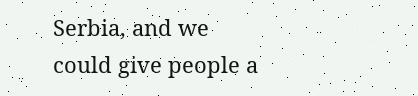Serbia, and we could give people a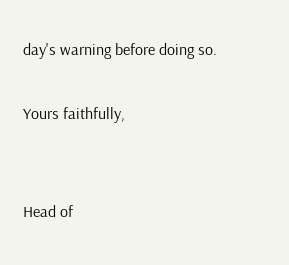day's warning before doing so.

Yours faithfully,


Head of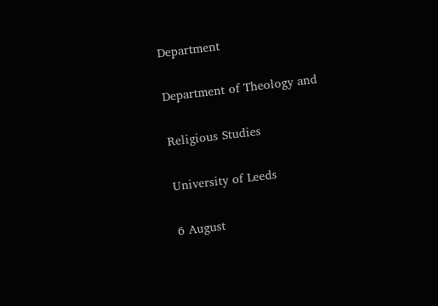Department

Department of Theology and

Religious Studies

University of Leeds

6 August